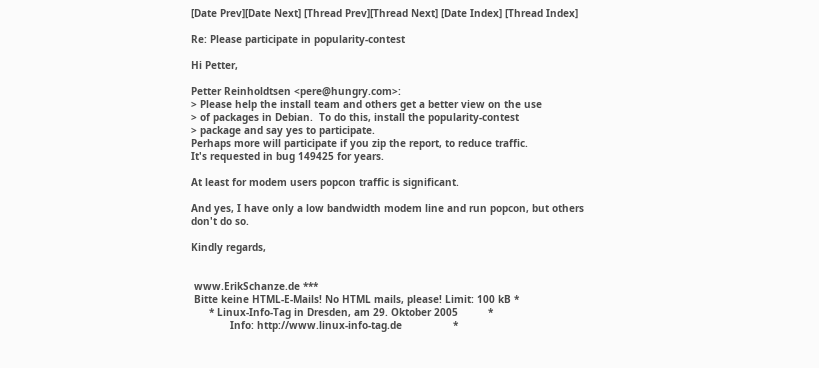[Date Prev][Date Next] [Thread Prev][Thread Next] [Date Index] [Thread Index]

Re: Please participate in popularity-contest

Hi Petter,

Petter Reinholdtsen <pere@hungry.com>:
> Please help the install team and others get a better view on the use
> of packages in Debian.  To do this, install the popularity-contest
> package and say yes to participate.
Perhaps more will participate if you zip the report, to reduce traffic.
It's requested in bug 149425 for years.

At least for modem users popcon traffic is significant.

And yes, I have only a low bandwidth modem line and run popcon, but others
don't do so.

Kindly regards,


 www.ErikSchanze.de ***
 Bitte keine HTML-E-Mails! No HTML mails, please! Limit: 100 kB *
      * Linux-Info-Tag in Dresden, am 29. Oktober 2005          *
             Info: http://www.linux-info-tag.de                 *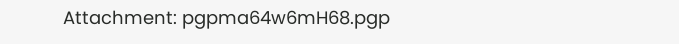Attachment: pgpma64w6mH68.pgp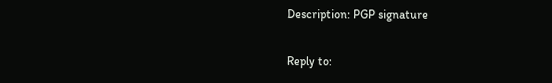Description: PGP signature

Reply to: